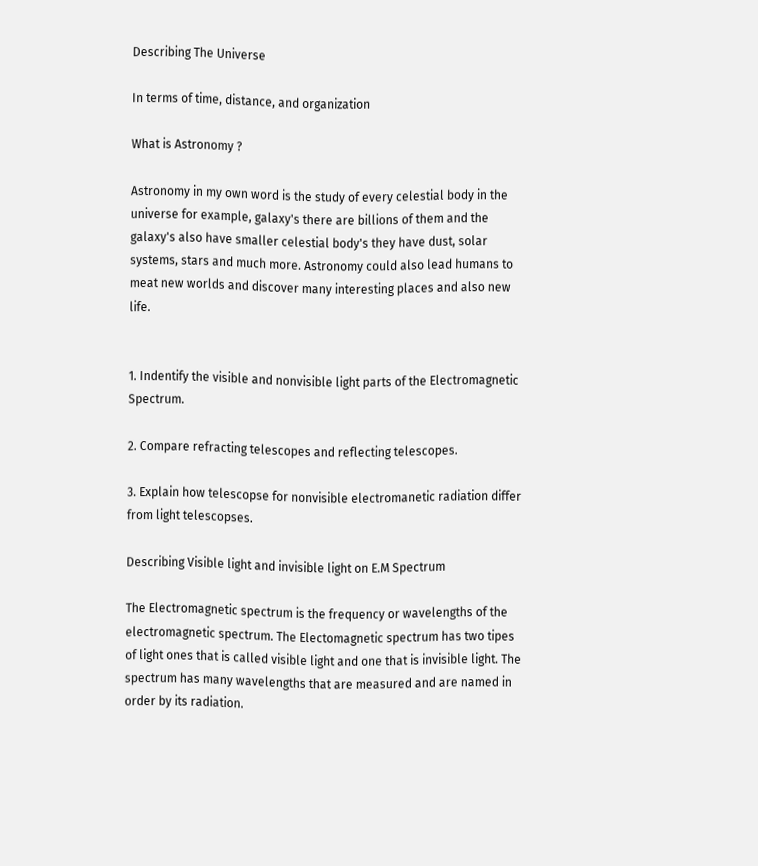Describing The Universe

In terms of time, distance, and organization

What is Astronomy ?

Astronomy in my own word is the study of every celestial body in the universe for example, galaxy's there are billions of them and the galaxy's also have smaller celestial body's they have dust, solar systems, stars and much more. Astronomy could also lead humans to meat new worlds and discover many interesting places and also new life.


1. Indentify the visible and nonvisible light parts of the Electromagnetic Spectrum.

2. Compare refracting telescopes and reflecting telescopes.

3. Explain how telescopse for nonvisible electromanetic radiation differ from light telescopses.

Describing Visible light and invisible light on E.M Spectrum

The Electromagnetic spectrum is the frequency or wavelengths of the electromagnetic spectrum. The Electomagnetic spectrum has two tipes of light ones that is called visible light and one that is invisible light. The spectrum has many wavelengths that are measured and are named in order by its radiation.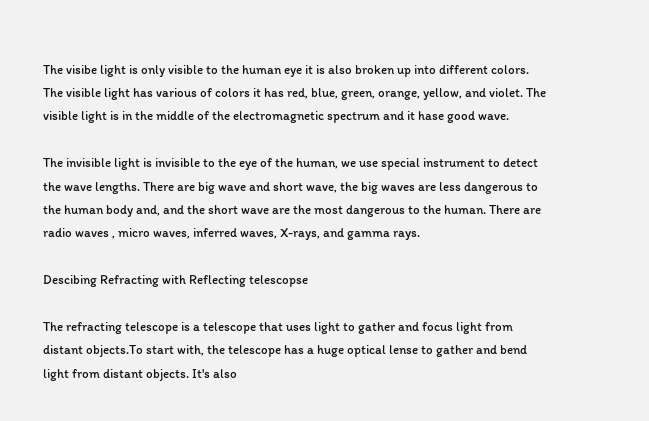The visibe light is only visible to the human eye it is also broken up into different colors. The visible light has various of colors it has red, blue, green, orange, yellow, and violet. The visible light is in the middle of the electromagnetic spectrum and it hase good wave.

The invisible light is invisible to the eye of the human, we use special instrument to detect the wave lengths. There are big wave and short wave, the big waves are less dangerous to the human body and, and the short wave are the most dangerous to the human. There are radio waves , micro waves, inferred waves, X-rays, and gamma rays.

Descibing Refracting with Reflecting telescopse

The refracting telescope is a telescope that uses light to gather and focus light from distant objects.To start with, the telescope has a huge optical lense to gather and bend light from distant objects. It's also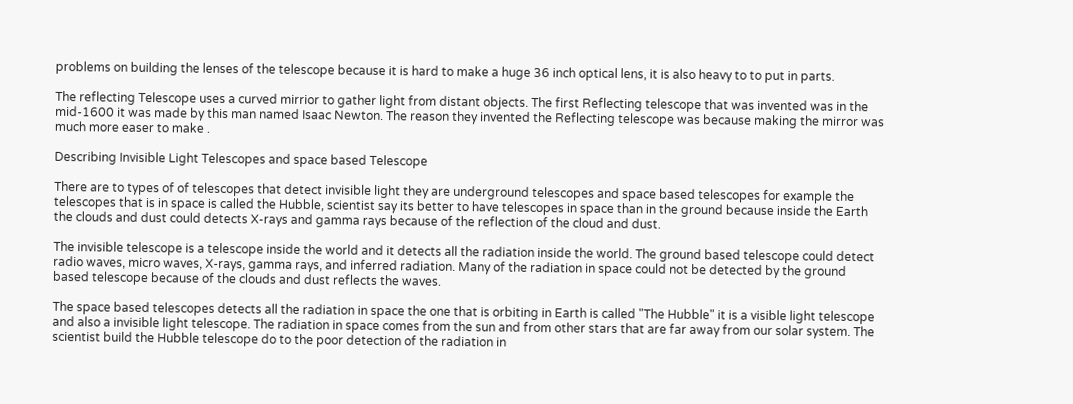problems on building the lenses of the telescope because it is hard to make a huge 36 inch optical lens, it is also heavy to to put in parts.

The reflecting Telescope uses a curved mirrior to gather light from distant objects. The first Reflecting telescope that was invented was in the mid-1600 it was made by this man named Isaac Newton. The reason they invented the Reflecting telescope was because making the mirror was much more easer to make .

Describing Invisible Light Telescopes and space based Telescope

There are to types of of telescopes that detect invisible light they are underground telescopes and space based telescopes for example the telescopes that is in space is called the Hubble, scientist say its better to have telescopes in space than in the ground because inside the Earth the clouds and dust could detects X-rays and gamma rays because of the reflection of the cloud and dust.

The invisible telescope is a telescope inside the world and it detects all the radiation inside the world. The ground based telescope could detect radio waves, micro waves, X-rays, gamma rays, and inferred radiation. Many of the radiation in space could not be detected by the ground based telescope because of the clouds and dust reflects the waves.

The space based telescopes detects all the radiation in space the one that is orbiting in Earth is called "The Hubble" it is a visible light telescope and also a invisible light telescope. The radiation in space comes from the sun and from other stars that are far away from our solar system. The scientist build the Hubble telescope do to the poor detection of the radiation in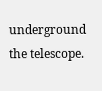underground the telescope.